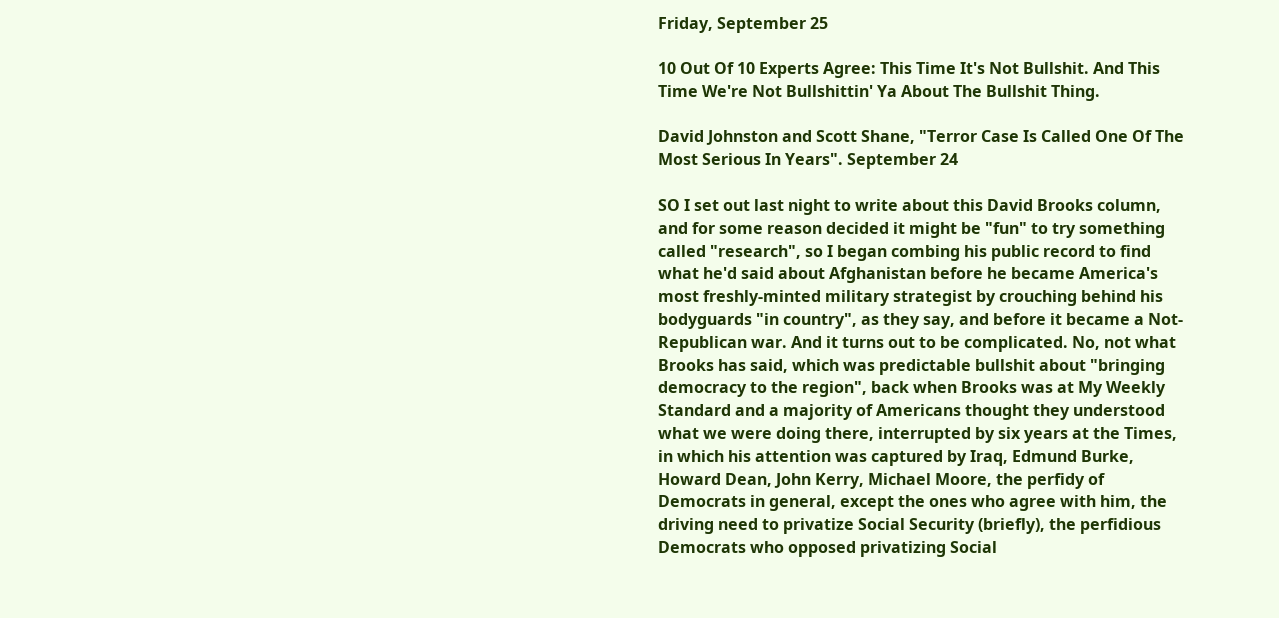Friday, September 25

10 Out Of 10 Experts Agree: This Time It's Not Bullshit. And This Time We're Not Bullshittin' Ya About The Bullshit Thing.

David Johnston and Scott Shane, "Terror Case Is Called One Of The Most Serious In Years". September 24

SO I set out last night to write about this David Brooks column, and for some reason decided it might be "fun" to try something called "research", so I began combing his public record to find what he'd said about Afghanistan before he became America's most freshly-minted military strategist by crouching behind his bodyguards "in country", as they say, and before it became a Not-Republican war. And it turns out to be complicated. No, not what Brooks has said, which was predictable bullshit about "bringing democracy to the region", back when Brooks was at My Weekly Standard and a majority of Americans thought they understood what we were doing there, interrupted by six years at the Times, in which his attention was captured by Iraq, Edmund Burke, Howard Dean, John Kerry, Michael Moore, the perfidy of Democrats in general, except the ones who agree with him, the driving need to privatize Social Security (briefly), the perfidious Democrats who opposed privatizing Social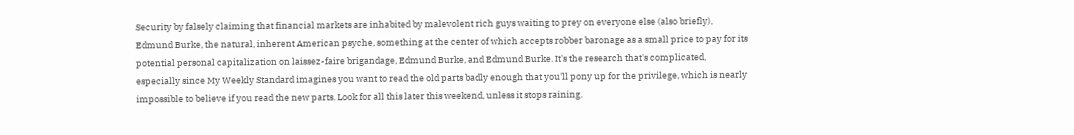Security by falsely claiming that financial markets are inhabited by malevolent rich guys waiting to prey on everyone else (also briefly), Edmund Burke, the natural, inherent American psyche, something at the center of which accepts robber baronage as a small price to pay for its potential personal capitalization on laissez-faire brigandage, Edmund Burke, and Edmund Burke. It's the research that's complicated, especially since My Weekly Standard imagines you want to read the old parts badly enough that you'll pony up for the privilege, which is nearly impossible to believe if you read the new parts. Look for all this later this weekend, unless it stops raining.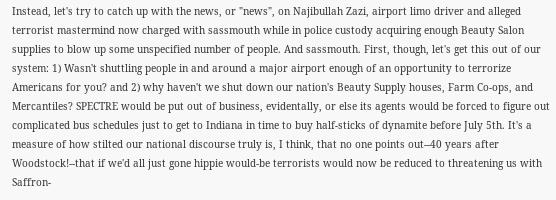Instead, let's try to catch up with the news, or "news", on Najibullah Zazi, airport limo driver and alleged terrorist mastermind now charged with sassmouth while in police custody acquiring enough Beauty Salon supplies to blow up some unspecified number of people. And sassmouth. First, though, let's get this out of our system: 1) Wasn't shuttling people in and around a major airport enough of an opportunity to terrorize Americans for you? and 2) why haven't we shut down our nation's Beauty Supply houses, Farm Co-ops, and Mercantiles? SPECTRE would be put out of business, evidentally, or else its agents would be forced to figure out complicated bus schedules just to get to Indiana in time to buy half-sticks of dynamite before July 5th. It's a measure of how stilted our national discourse truly is, I think, that no one points out--40 years after Woodstock!--that if we'd all just gone hippie would-be terrorists would now be reduced to threatening us with Saffron-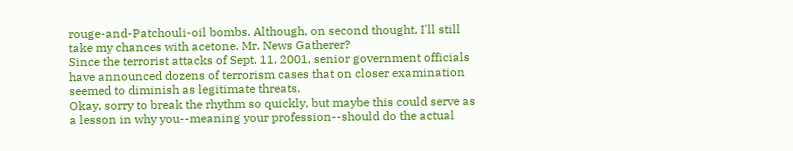rouge-and-Patchouli-oil bombs. Although, on second thought, I'll still take my chances with acetone. Mr. News Gatherer?
Since the terrorist attacks of Sept. 11, 2001, senior government officials have announced dozens of terrorism cases that on closer examination seemed to diminish as legitimate threats.
Okay, sorry to break the rhythm so quickly, but maybe this could serve as a lesson in why you--meaning your profession--should do the actual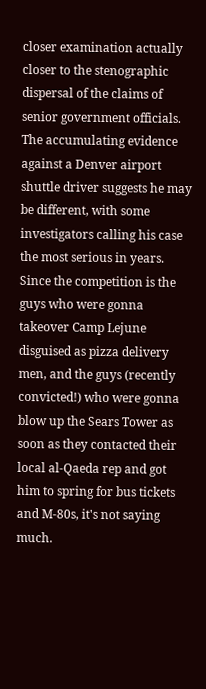closer examination actually closer to the stenographic dispersal of the claims of senior government officials.
The accumulating evidence against a Denver airport shuttle driver suggests he may be different, with some investigators calling his case the most serious in years.
Since the competition is the guys who were gonna takeover Camp Lejune disguised as pizza delivery men, and the guys (recently convicted!) who were gonna blow up the Sears Tower as soon as they contacted their local al-Qaeda rep and got him to spring for bus tickets and M-80s, it's not saying much.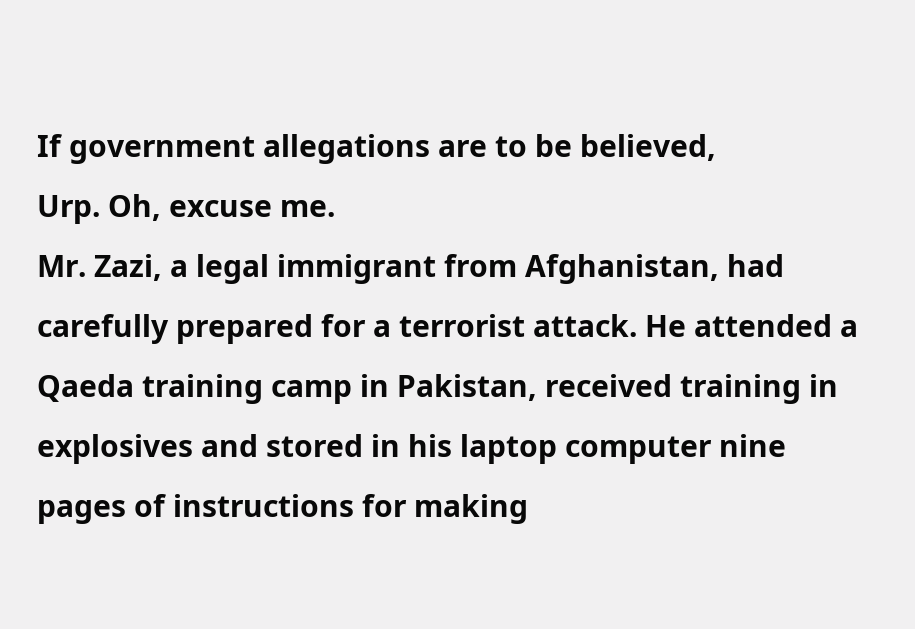If government allegations are to be believed,
Urp. Oh, excuse me.
Mr. Zazi, a legal immigrant from Afghanistan, had carefully prepared for a terrorist attack. He attended a Qaeda training camp in Pakistan, received training in explosives and stored in his laptop computer nine pages of instructions for making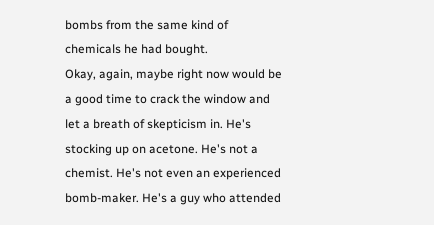bombs from the same kind of chemicals he had bought.
Okay, again, maybe right now would be a good time to crack the window and let a breath of skepticism in. He's stocking up on acetone. He's not a chemist. He's not even an experienced bomb-maker. He's a guy who attended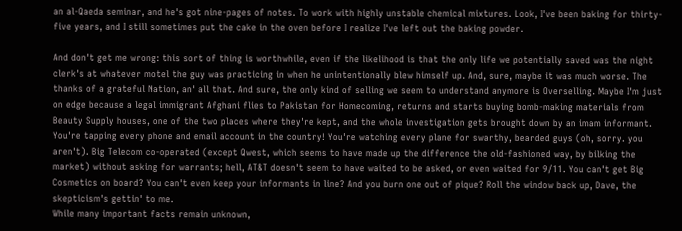an al-Qaeda seminar, and he's got nine-pages of notes. To work with highly unstable chemical mixtures. Look, I've been baking for thirty-five years, and I still sometimes put the cake in the oven before I realize I've left out the baking powder.

And don't get me wrong: this sort of thing is worthwhile, even if the likelihood is that the only life we potentially saved was the night clerk's at whatever motel the guy was practicing in when he unintentionally blew himself up. And, sure, maybe it was much worse. The thanks of a grateful Nation, an' all that. And sure, the only kind of selling we seem to understand anymore is Overselling. Maybe I'm just on edge because a legal immigrant Afghani flies to Pakistan for Homecoming, returns and starts buying bomb-making materials from Beauty Supply houses, one of the two places where they're kept, and the whole investigation gets brought down by an imam informant. You're tapping every phone and email account in the country! You're watching every plane for swarthy, bearded guys (oh, sorry. you aren't). Big Telecom co-operated (except Qwest, which seems to have made up the difference the old-fashioned way, by bilking the market) without asking for warrants; hell, AT&T doesn't seem to have waited to be asked, or even waited for 9/11. You can't get Big Cosmetics on board? You can't even keep your informants in line? And you burn one out of pique? Roll the window back up, Dave, the skepticism's gettin' to me.
While many important facts remain unknown,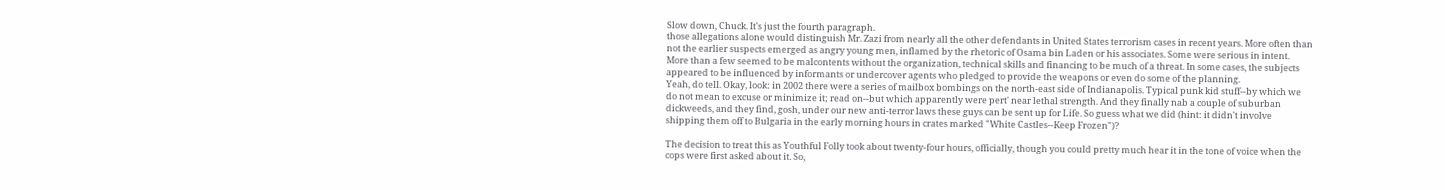Slow down, Chuck. It's just the fourth paragraph.
those allegations alone would distinguish Mr. Zazi from nearly all the other defendants in United States terrorism cases in recent years. More often than not the earlier suspects emerged as angry young men, inflamed by the rhetoric of Osama bin Laden or his associates. Some were serious in intent. More than a few seemed to be malcontents without the organization, technical skills and financing to be much of a threat. In some cases, the subjects appeared to be influenced by informants or undercover agents who pledged to provide the weapons or even do some of the planning.
Yeah, do tell. Okay, look: in 2002 there were a series of mailbox bombings on the north-east side of Indianapolis. Typical punk kid stuff--by which we do not mean to excuse or minimize it; read on--but which apparently were pert' near lethal strength. And they finally nab a couple of suburban dickweeds, and they find, gosh, under our new anti-terror laws these guys can be sent up for Life. So guess what we did (hint: it didn't involve shipping them off to Bulgaria in the early morning hours in crates marked "White Castles--Keep Frozen")?

The decision to treat this as Youthful Folly took about twenty-four hours, officially, though you could pretty much hear it in the tone of voice when the cops were first asked about it. So,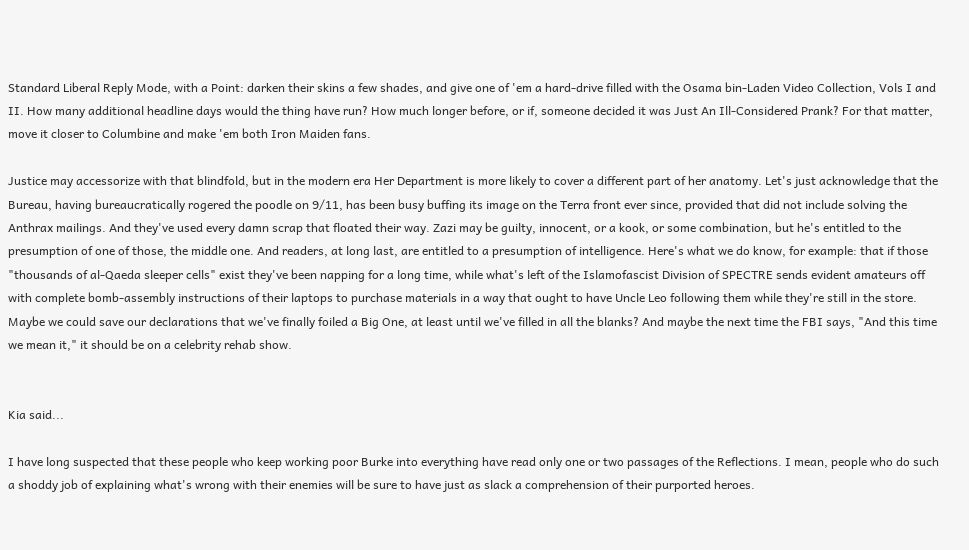Standard Liberal Reply Mode, with a Point: darken their skins a few shades, and give one of 'em a hard-drive filled with the Osama bin-Laden Video Collection, Vols I and II. How many additional headline days would the thing have run? How much longer before, or if, someone decided it was Just An Ill-Considered Prank? For that matter, move it closer to Columbine and make 'em both Iron Maiden fans.

Justice may accessorize with that blindfold, but in the modern era Her Department is more likely to cover a different part of her anatomy. Let's just acknowledge that the Bureau, having bureaucratically rogered the poodle on 9/11, has been busy buffing its image on the Terra front ever since, provided that did not include solving the Anthrax mailings. And they've used every damn scrap that floated their way. Zazi may be guilty, innocent, or a kook, or some combination, but he's entitled to the presumption of one of those, the middle one. And readers, at long last, are entitled to a presumption of intelligence. Here's what we do know, for example: that if those "thousands of al-Qaeda sleeper cells" exist they've been napping for a long time, while what's left of the Islamofascist Division of SPECTRE sends evident amateurs off with complete bomb-assembly instructions of their laptops to purchase materials in a way that ought to have Uncle Leo following them while they're still in the store. Maybe we could save our declarations that we've finally foiled a Big One, at least until we've filled in all the blanks? And maybe the next time the FBI says, "And this time we mean it," it should be on a celebrity rehab show.


Kia said...

I have long suspected that these people who keep working poor Burke into everything have read only one or two passages of the Reflections. I mean, people who do such a shoddy job of explaining what's wrong with their enemies will be sure to have just as slack a comprehension of their purported heroes.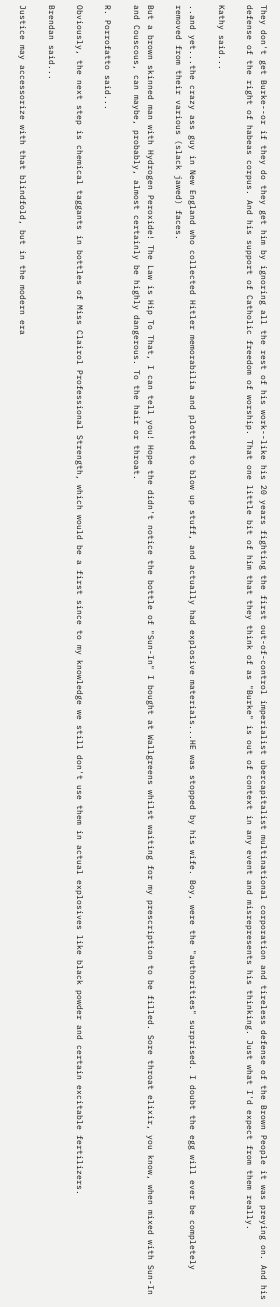They don't get Burke--or if they do they get him by ignoring all the rest of his work--like his 20 years fighting the first out-of-control imperialist ubercapitalist multinational corporation and tireless defense of the Brown People it was preying on. And his defense of the right of habeas corpus. And his support of Catholic freedom of worship. That one little bit of him that they think of as "Burke" is out of context in any event and misrepresents his thinking. Just what I'd expect from them really.

Kathy said...

..and yet...the crazy ass guy in New England who collected Hitler memorabilia and plotted to blow up stuff, and actually had explosive materials...HE was stopped by his wife. Boy, were the "authorities" surprised. I doubt the egg will ever be completely removed from their various (slack jawed) faces.

But a brown skinned man with Hydrogen Peroxide! The Law is Hip To That, I can tell you! Hope the didn't notice the bottle of "Sun-In" I bought at Wallgreens whilst waiting for my prescription to be filled. Sore throat elixir, you know, when mixed with Sun-In and Couscous, can maybe, probably, almost certainly be highly dangerous. To the hair or throat.

R. Porrofatto said...

Obviously, the next step is chemical taggants in bottles of Miss Clairol Professional Strength, which would be a first since to my knowledge we still don't use them in actual explosives like black powder and certain excitable fertilizers.

Brendan said...

Justice may accessorize with that blindfold, but in the modern era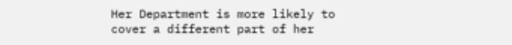Her Department is more likely to cover a different part of her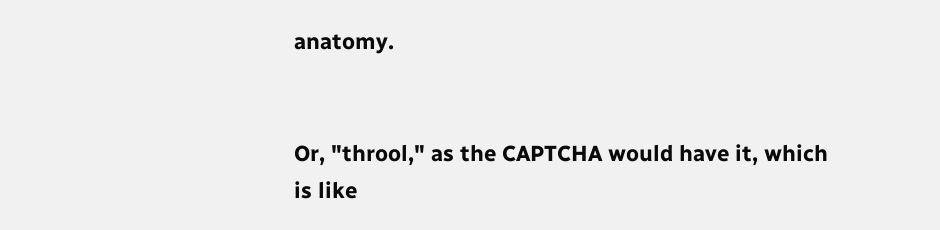anatomy.


Or, "throol," as the CAPTCHA would have it, which is like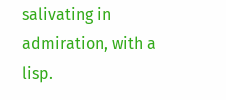salivating in admiration, with a lisp.